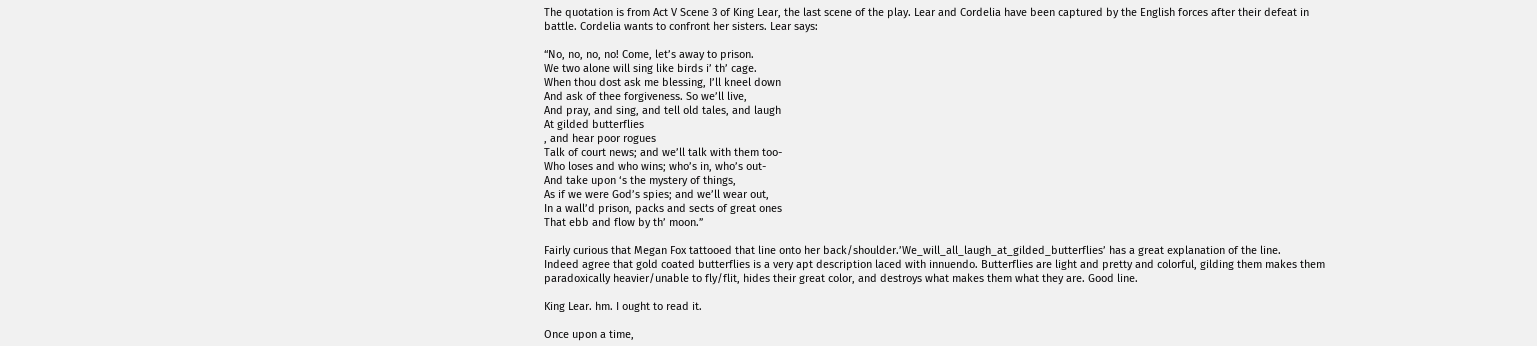The quotation is from Act V Scene 3 of King Lear, the last scene of the play. Lear and Cordelia have been captured by the English forces after their defeat in battle. Cordelia wants to confront her sisters. Lear says:

“No, no, no, no! Come, let’s away to prison.
We two alone will sing like birds i’ th’ cage.
When thou dost ask me blessing, I’ll kneel down
And ask of thee forgiveness. So we’ll live,
And pray, and sing, and tell old tales, and laugh
At gilded butterflies
, and hear poor rogues
Talk of court news; and we’ll talk with them too-
Who loses and who wins; who’s in, who’s out-
And take upon ‘s the mystery of things,
As if we were God’s spies; and we’ll wear out,
In a wall’d prison, packs and sects of great ones
That ebb and flow by th’ moon.”

Fairly curious that Megan Fox tattooed that line onto her back/shoulder.’We_will_all_laugh_at_gilded_butterflies’ has a great explanation of the line.
Indeed agree that gold coated butterflies is a very apt description laced with innuendo. Butterflies are light and pretty and colorful, gilding them makes them paradoxically heavier/unable to fly/flit, hides their great color, and destroys what makes them what they are. Good line.

King Lear. hm. I ought to read it.

Once upon a time,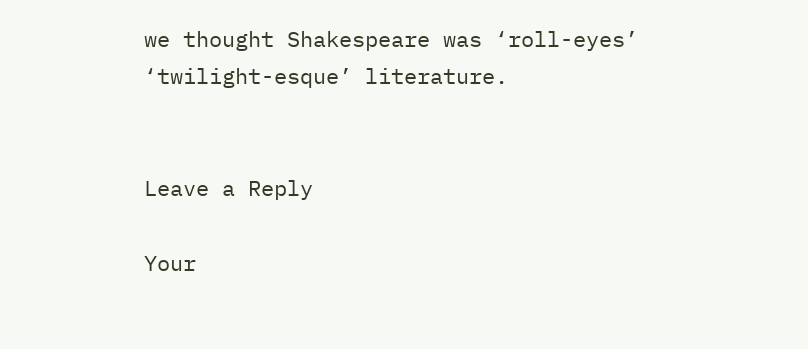we thought Shakespeare was ‘roll-eyes’ ‘twilight-esque’ literature.


Leave a Reply

Your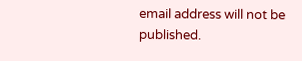email address will not be published.